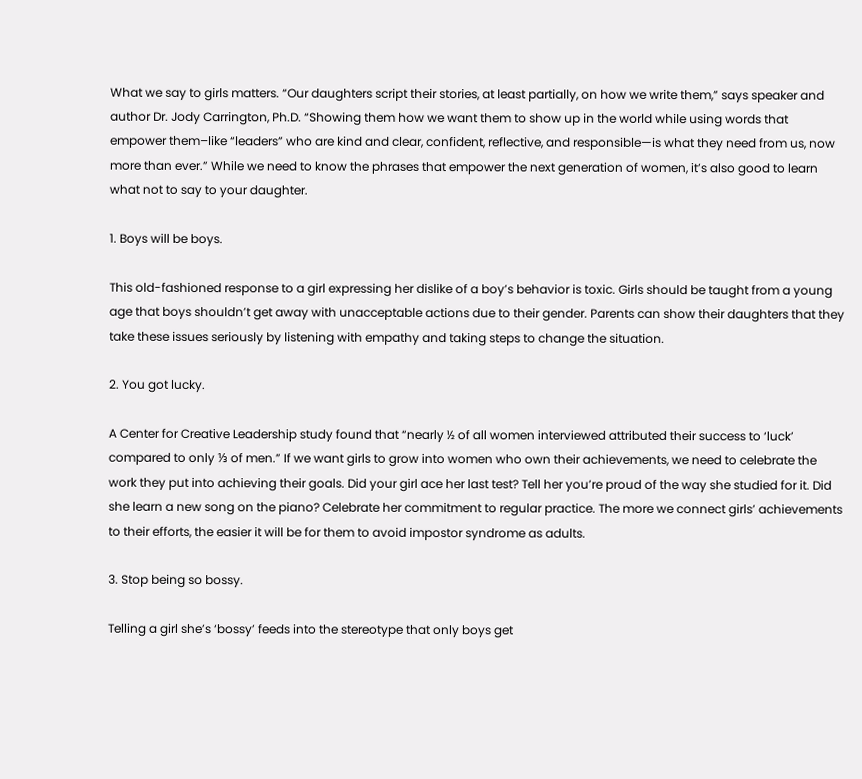What we say to girls matters. “Our daughters script their stories, at least partially, on how we write them,” says speaker and author Dr. Jody Carrington, Ph.D. “Showing them how we want them to show up in the world while using words that empower them–like “leaders” who are kind and clear, confident, reflective, and responsible—is what they need from us, now more than ever.” While we need to know the phrases that empower the next generation of women, it’s also good to learn what not to say to your daughter.

1. Boys will be boys.

This old-fashioned response to a girl expressing her dislike of a boy’s behavior is toxic. Girls should be taught from a young age that boys shouldn’t get away with unacceptable actions due to their gender. Parents can show their daughters that they take these issues seriously by listening with empathy and taking steps to change the situation.

2. You got lucky.

A Center for Creative Leadership study found that “nearly ½ of all women interviewed attributed their success to ‘luck’ compared to only ⅓ of men.” If we want girls to grow into women who own their achievements, we need to celebrate the work they put into achieving their goals. Did your girl ace her last test? Tell her you’re proud of the way she studied for it. Did she learn a new song on the piano? Celebrate her commitment to regular practice. The more we connect girls’ achievements to their efforts, the easier it will be for them to avoid impostor syndrome as adults.

3. Stop being so bossy.

Telling a girl she’s ‘bossy’ feeds into the stereotype that only boys get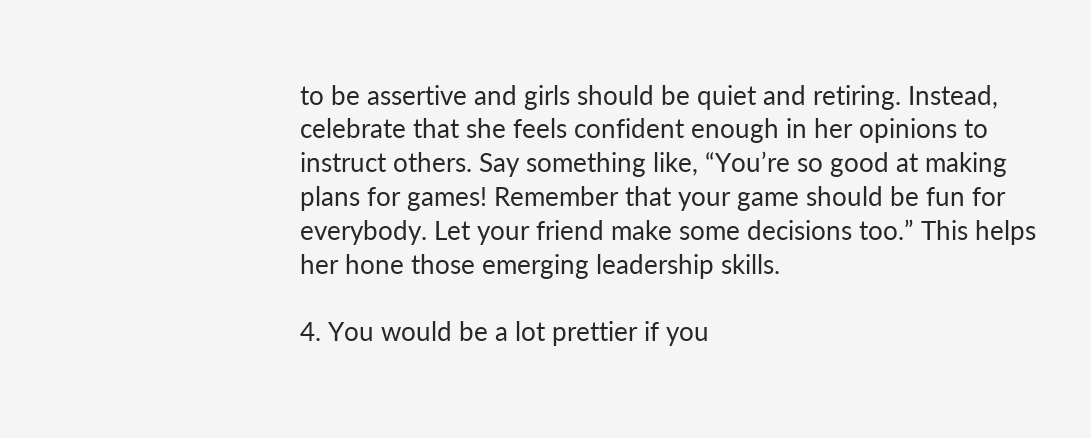to be assertive and girls should be quiet and retiring. Instead, celebrate that she feels confident enough in her opinions to instruct others. Say something like, “You’re so good at making plans for games! Remember that your game should be fun for everybody. Let your friend make some decisions too.” This helps her hone those emerging leadership skills.

4. You would be a lot prettier if you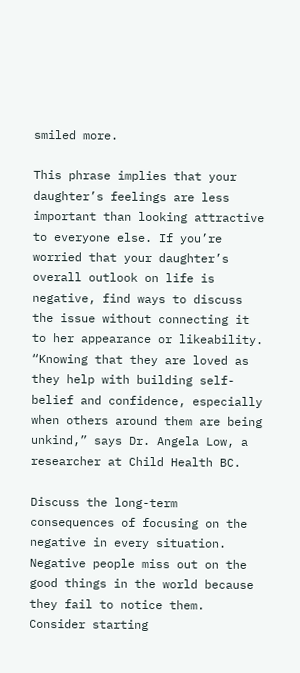smiled more.

This phrase implies that your daughter’s feelings are less important than looking attractive to everyone else. If you’re worried that your daughter’s overall outlook on life is negative, find ways to discuss the issue without connecting it to her appearance or likeability. “Knowing that they are loved as they help with building self-belief and confidence, especially when others around them are being unkind,” says Dr. Angela Low, a researcher at Child Health BC.

Discuss the long-term consequences of focusing on the negative in every situation. Negative people miss out on the good things in the world because they fail to notice them. Consider starting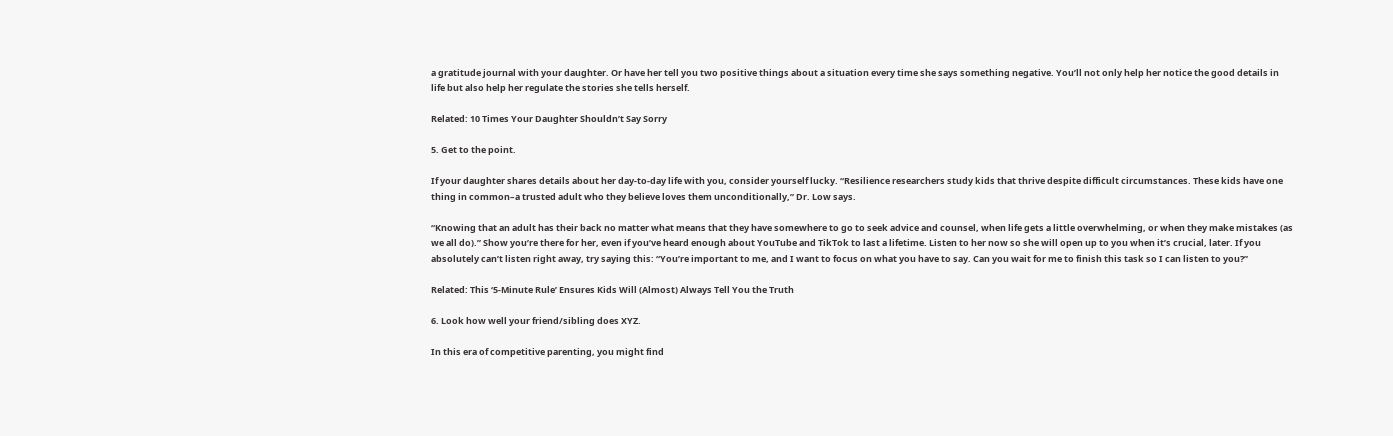a gratitude journal with your daughter. Or have her tell you two positive things about a situation every time she says something negative. You’ll not only help her notice the good details in life but also help her regulate the stories she tells herself.

Related: 10 Times Your Daughter Shouldn’t Say Sorry

5. Get to the point.

If your daughter shares details about her day-to-day life with you, consider yourself lucky. “Resilience researchers study kids that thrive despite difficult circumstances. These kids have one thing in common–a trusted adult who they believe loves them unconditionally,” Dr. Low says.

“Knowing that an adult has their back no matter what means that they have somewhere to go to seek advice and counsel, when life gets a little overwhelming, or when they make mistakes (as we all do).” Show you’re there for her, even if you’ve heard enough about YouTube and TikTok to last a lifetime. Listen to her now so she will open up to you when it’s crucial, later. If you absolutely can’t listen right away, try saying this: “You’re important to me, and I want to focus on what you have to say. Can you wait for me to finish this task so I can listen to you?”

Related: This ‘5-Minute Rule’ Ensures Kids Will (Almost) Always Tell You the Truth

6. Look how well your friend/sibling does XYZ.

In this era of competitive parenting, you might find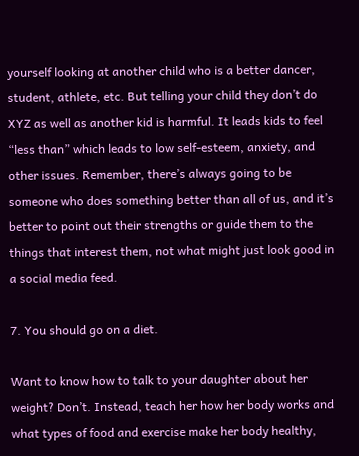yourself looking at another child who is a better dancer, student, athlete, etc. But telling your child they don’t do XYZ as well as another kid is harmful. It leads kids to feel “less than” which leads to low self-esteem, anxiety, and other issues. Remember, there’s always going to be someone who does something better than all of us, and it’s better to point out their strengths or guide them to the things that interest them, not what might just look good in a social media feed.

7. You should go on a diet.

Want to know how to talk to your daughter about her weight? Don’t. Instead, teach her how her body works and what types of food and exercise make her body healthy,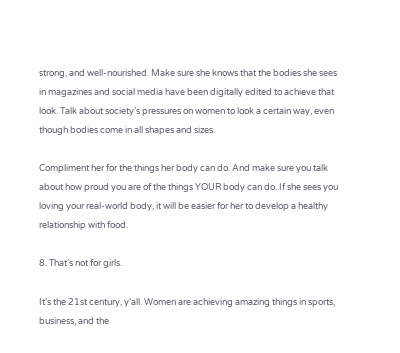strong, and well-nourished. Make sure she knows that the bodies she sees in magazines and social media have been digitally edited to achieve that look. Talk about society’s pressures on women to look a certain way, even though bodies come in all shapes and sizes.

Compliment her for the things her body can do. And make sure you talk about how proud you are of the things YOUR body can do. If she sees you loving your real-world body, it will be easier for her to develop a healthy relationship with food.

8. That’s not for girls.

It’s the 21st century, y’all. Women are achieving amazing things in sports, business, and the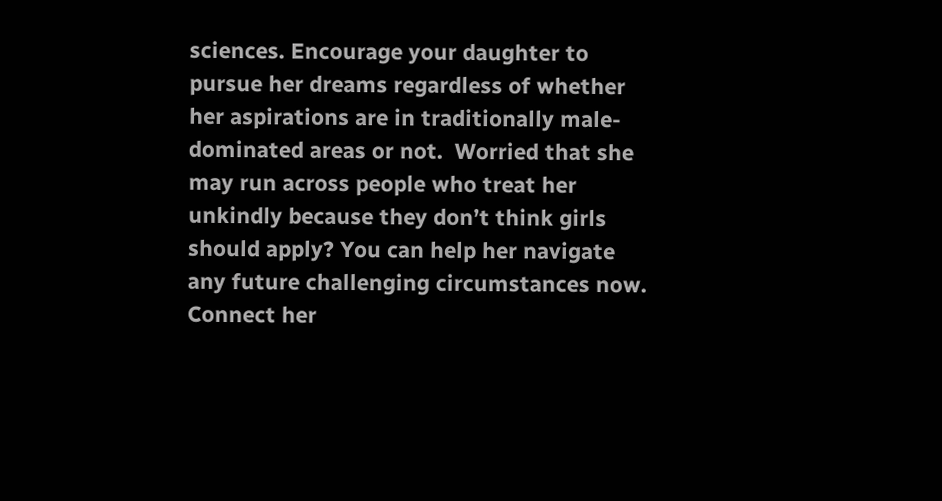sciences. Encourage your daughter to pursue her dreams regardless of whether her aspirations are in traditionally male-dominated areas or not.  Worried that she may run across people who treat her unkindly because they don’t think girls should apply? You can help her navigate any future challenging circumstances now. Connect her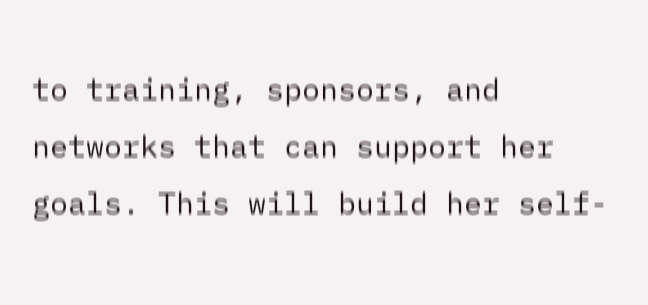to training, sponsors, and networks that can support her goals. This will build her self-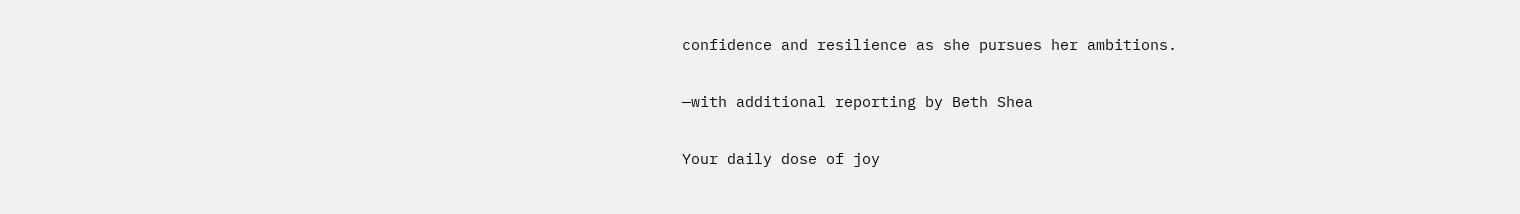confidence and resilience as she pursues her ambitions.

—with additional reporting by Beth Shea

Your daily dose of joy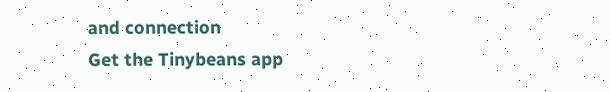and connection
Get the Tinybeans app